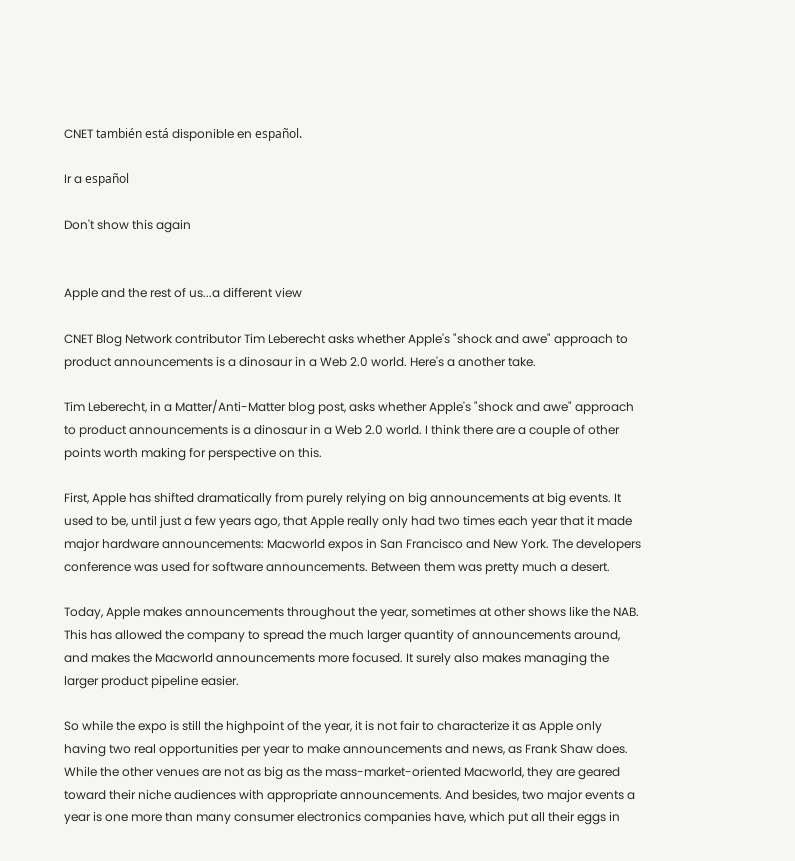CNET también está disponible en español.

Ir a español

Don't show this again


Apple and the rest of us...a different view

CNET Blog Network contributor Tim Leberecht asks whether Apple's "shock and awe" approach to product announcements is a dinosaur in a Web 2.0 world. Here's a another take.

Tim Leberecht, in a Matter/Anti-Matter blog post, asks whether Apple's "shock and awe" approach to product announcements is a dinosaur in a Web 2.0 world. I think there are a couple of other points worth making for perspective on this.

First, Apple has shifted dramatically from purely relying on big announcements at big events. It used to be, until just a few years ago, that Apple really only had two times each year that it made major hardware announcements: Macworld expos in San Francisco and New York. The developers conference was used for software announcements. Between them was pretty much a desert.

Today, Apple makes announcements throughout the year, sometimes at other shows like the NAB. This has allowed the company to spread the much larger quantity of announcements around, and makes the Macworld announcements more focused. It surely also makes managing the larger product pipeline easier.

So while the expo is still the highpoint of the year, it is not fair to characterize it as Apple only having two real opportunities per year to make announcements and news, as Frank Shaw does. While the other venues are not as big as the mass-market-oriented Macworld, they are geared toward their niche audiences with appropriate announcements. And besides, two major events a year is one more than many consumer electronics companies have, which put all their eggs in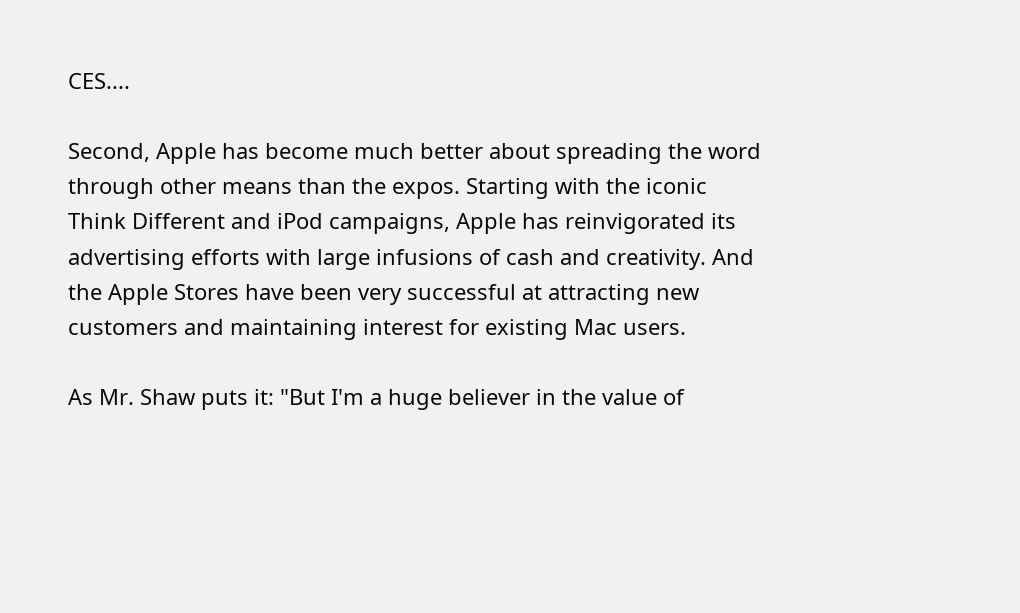CES....

Second, Apple has become much better about spreading the word through other means than the expos. Starting with the iconic Think Different and iPod campaigns, Apple has reinvigorated its advertising efforts with large infusions of cash and creativity. And the Apple Stores have been very successful at attracting new customers and maintaining interest for existing Mac users.

As Mr. Shaw puts it: "But I'm a huge believer in the value of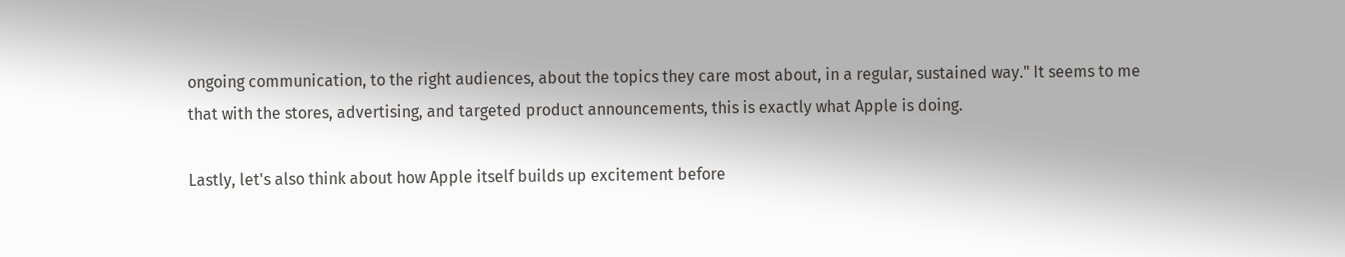ongoing communication, to the right audiences, about the topics they care most about, in a regular, sustained way." It seems to me that with the stores, advertising, and targeted product announcements, this is exactly what Apple is doing.

Lastly, let's also think about how Apple itself builds up excitement before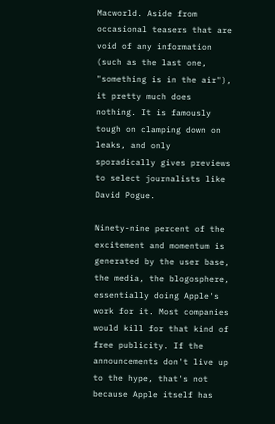Macworld. Aside from occasional teasers that are void of any information (such as the last one, "something is in the air"), it pretty much does nothing. It is famously tough on clamping down on leaks, and only sporadically gives previews to select journalists like David Pogue.

Ninety-nine percent of the excitement and momentum is generated by the user base, the media, the blogosphere, essentially doing Apple's work for it. Most companies would kill for that kind of free publicity. If the announcements don't live up to the hype, that's not because Apple itself has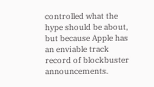controlled what the hype should be about, but because Apple has an enviable track record of blockbuster announcements.